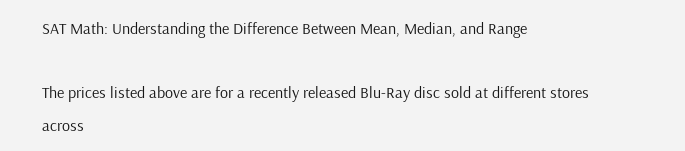SAT Math: Understanding the Difference Between Mean, Median, and Range

The prices listed above are for a recently released Blu-Ray disc sold at different stores across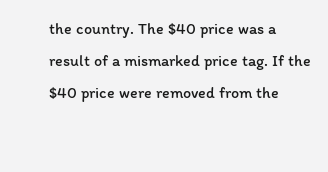the country. The $40 price was a result of a mismarked price tag. If the $40 price were removed from the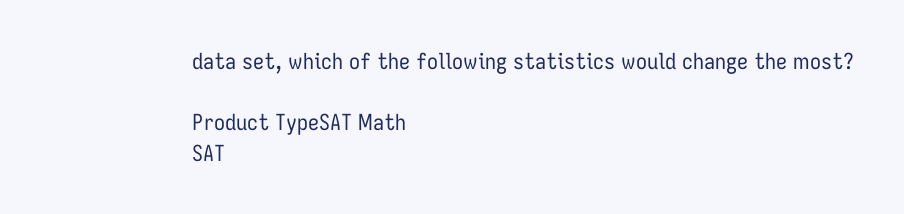data set, which of the following statistics would change the most?

Product TypeSAT Math
SAT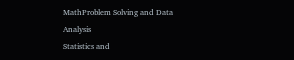MathProblem Solving and Data Analysis
Statistics and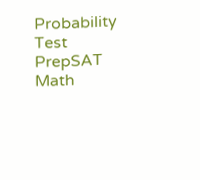Probability
Test PrepSAT Math